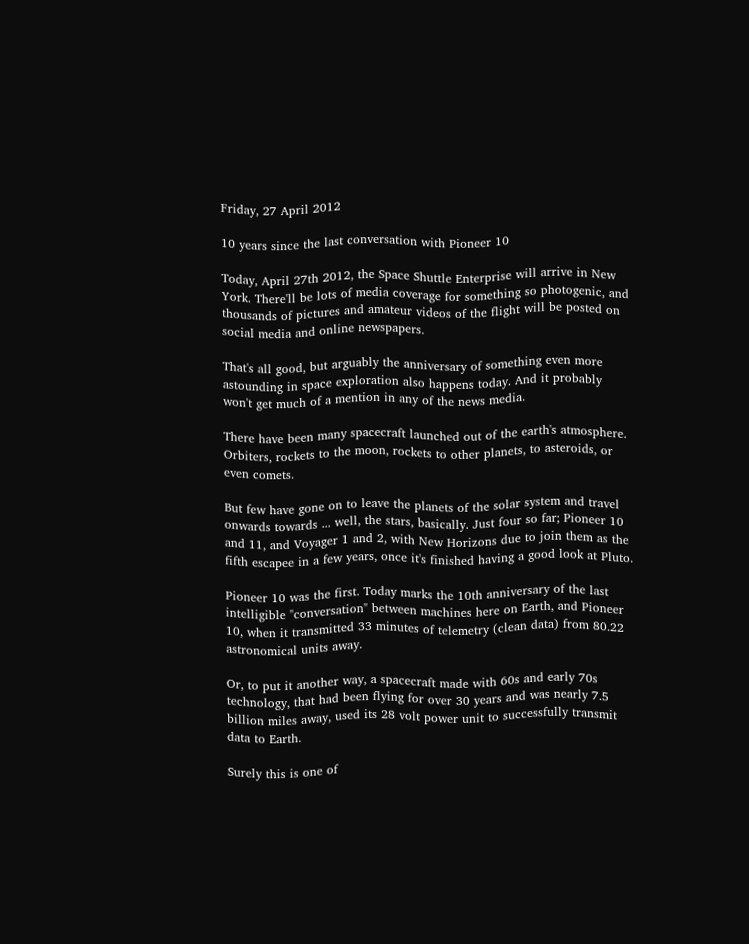Friday, 27 April 2012

10 years since the last conversation with Pioneer 10

Today, April 27th 2012, the Space Shuttle Enterprise will arrive in New York. There'll be lots of media coverage for something so photogenic, and thousands of pictures and amateur videos of the flight will be posted on social media and online newspapers.

That's all good, but arguably the anniversary of something even more astounding in space exploration also happens today. And it probably won't get much of a mention in any of the news media.

There have been many spacecraft launched out of the earth's atmosphere. Orbiters, rockets to the moon, rockets to other planets, to asteroids, or even comets.

But few have gone on to leave the planets of the solar system and travel onwards towards ... well, the stars, basically. Just four so far; Pioneer 10 and 11, and Voyager 1 and 2, with New Horizons due to join them as the fifth escapee in a few years, once it's finished having a good look at Pluto.

Pioneer 10 was the first. Today marks the 10th anniversary of the last intelligible "conversation" between machines here on Earth, and Pioneer 10, when it transmitted 33 minutes of telemetry (clean data) from 80.22 astronomical units away.

Or, to put it another way, a spacecraft made with 60s and early 70s technology, that had been flying for over 30 years and was nearly 7.5 billion miles away, used its 28 volt power unit to successfully transmit data to Earth.

Surely this is one of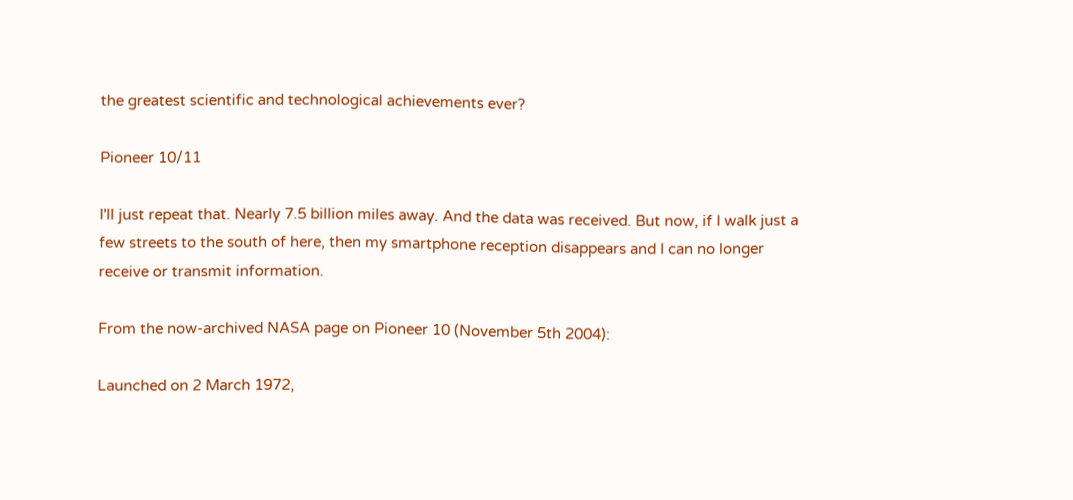the greatest scientific and technological achievements ever?

Pioneer 10/11

I'll just repeat that. Nearly 7.5 billion miles away. And the data was received. But now, if I walk just a few streets to the south of here, then my smartphone reception disappears and I can no longer receive or transmit information.

From the now-archived NASA page on Pioneer 10 (November 5th 2004):

Launched on 2 March 1972,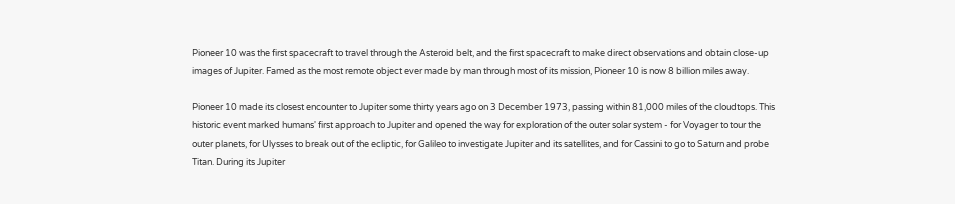Pioneer 10 was the first spacecraft to travel through the Asteroid belt, and the first spacecraft to make direct observations and obtain close-up images of Jupiter. Famed as the most remote object ever made by man through most of its mission, Pioneer 10 is now 8 billion miles away.

Pioneer 10 made its closest encounter to Jupiter some thirty years ago on 3 December 1973, passing within 81,000 miles of the cloudtops. This historic event marked humans' first approach to Jupiter and opened the way for exploration of the outer solar system - for Voyager to tour the outer planets, for Ulysses to break out of the ecliptic, for Galileo to investigate Jupiter and its satellites, and for Cassini to go to Saturn and probe Titan. During its Jupiter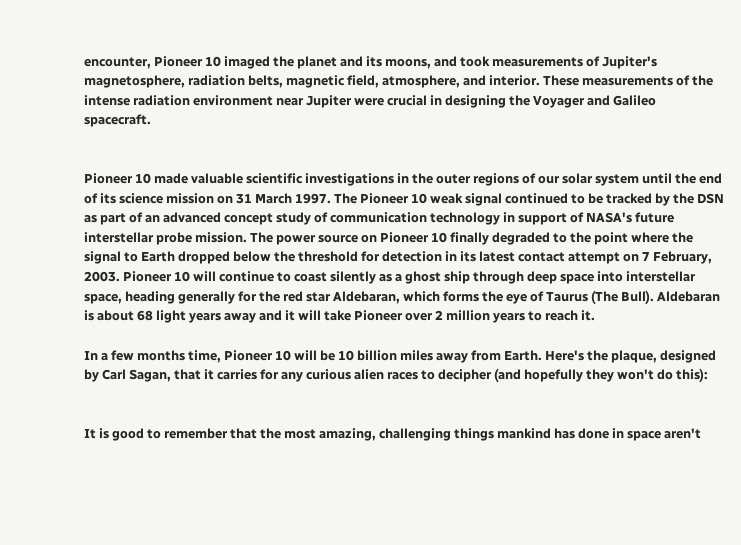encounter, Pioneer 10 imaged the planet and its moons, and took measurements of Jupiter's magnetosphere, radiation belts, magnetic field, atmosphere, and interior. These measurements of the intense radiation environment near Jupiter were crucial in designing the Voyager and Galileo spacecraft.


Pioneer 10 made valuable scientific investigations in the outer regions of our solar system until the end of its science mission on 31 March 1997. The Pioneer 10 weak signal continued to be tracked by the DSN as part of an advanced concept study of communication technology in support of NASA's future interstellar probe mission. The power source on Pioneer 10 finally degraded to the point where the signal to Earth dropped below the threshold for detection in its latest contact attempt on 7 February, 2003. Pioneer 10 will continue to coast silently as a ghost ship through deep space into interstellar space, heading generally for the red star Aldebaran, which forms the eye of Taurus (The Bull). Aldebaran is about 68 light years away and it will take Pioneer over 2 million years to reach it.

In a few months time, Pioneer 10 will be 10 billion miles away from Earth. Here's the plaque, designed by Carl Sagan, that it carries for any curious alien races to decipher (and hopefully they won't do this):


It is good to remember that the most amazing, challenging things mankind has done in space aren't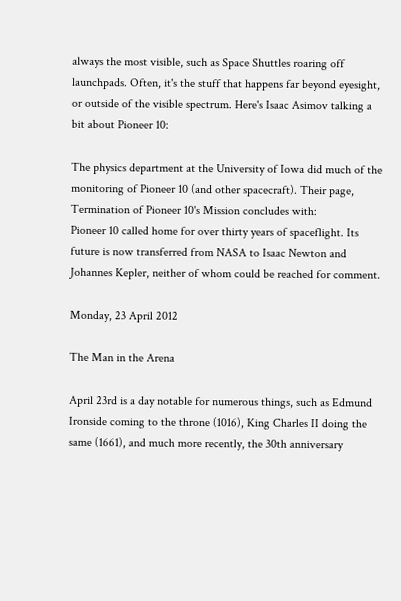always the most visible, such as Space Shuttles roaring off launchpads. Often, it's the stuff that happens far beyond eyesight, or outside of the visible spectrum. Here's Isaac Asimov talking a bit about Pioneer 10:

The physics department at the University of Iowa did much of the monitoring of Pioneer 10 (and other spacecraft). Their page, Termination of Pioneer 10's Mission concludes with:
Pioneer 10 called home for over thirty years of spaceflight. Its future is now transferred from NASA to Isaac Newton and Johannes Kepler, neither of whom could be reached for comment.

Monday, 23 April 2012

The Man in the Arena

April 23rd is a day notable for numerous things, such as Edmund Ironside coming to the throne (1016), King Charles II doing the same (1661), and much more recently, the 30th anniversary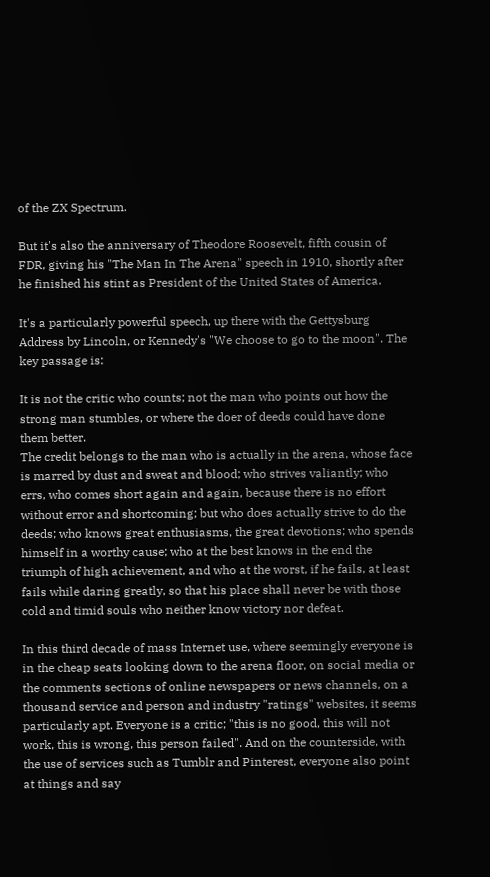of the ZX Spectrum.

But it's also the anniversary of Theodore Roosevelt, fifth cousin of FDR, giving his "The Man In The Arena" speech in 1910, shortly after he finished his stint as President of the United States of America.

It's a particularly powerful speech, up there with the Gettysburg Address by Lincoln, or Kennedy's "We choose to go to the moon". The key passage is:

It is not the critic who counts; not the man who points out how the strong man stumbles, or where the doer of deeds could have done them better.
The credit belongs to the man who is actually in the arena, whose face is marred by dust and sweat and blood; who strives valiantly; who errs, who comes short again and again, because there is no effort without error and shortcoming; but who does actually strive to do the deeds; who knows great enthusiasms, the great devotions; who spends himself in a worthy cause; who at the best knows in the end the triumph of high achievement, and who at the worst, if he fails, at least fails while daring greatly, so that his place shall never be with those cold and timid souls who neither know victory nor defeat.

In this third decade of mass Internet use, where seemingly everyone is in the cheap seats looking down to the arena floor, on social media or the comments sections of online newspapers or news channels, on a thousand service and person and industry "ratings" websites, it seems particularly apt. Everyone is a critic; "this is no good, this will not work, this is wrong, this person failed". And on the counterside, with the use of services such as Tumblr and Pinterest, everyone also point at things and say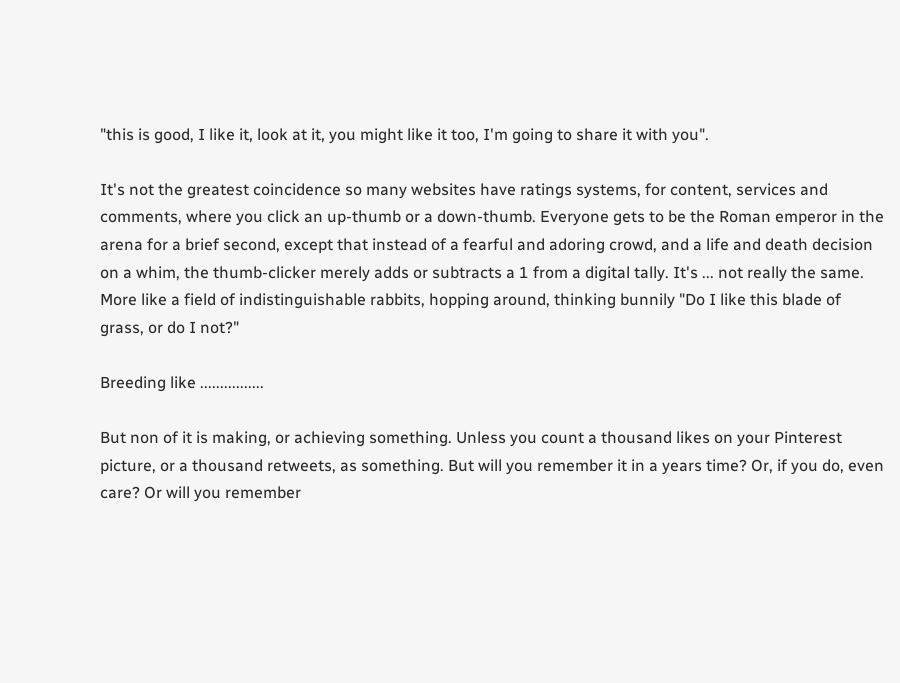"this is good, I like it, look at it, you might like it too, I'm going to share it with you".

It's not the greatest coincidence so many websites have ratings systems, for content, services and comments, where you click an up-thumb or a down-thumb. Everyone gets to be the Roman emperor in the arena for a brief second, except that instead of a fearful and adoring crowd, and a life and death decision on a whim, the thumb-clicker merely adds or subtracts a 1 from a digital tally. It's ... not really the same. More like a field of indistinguishable rabbits, hopping around, thinking bunnily "Do I like this blade of grass, or do I not?"

Breeding like ................

But non of it is making, or achieving something. Unless you count a thousand likes on your Pinterest picture, or a thousand retweets, as something. But will you remember it in a years time? Or, if you do, even care? Or will you remember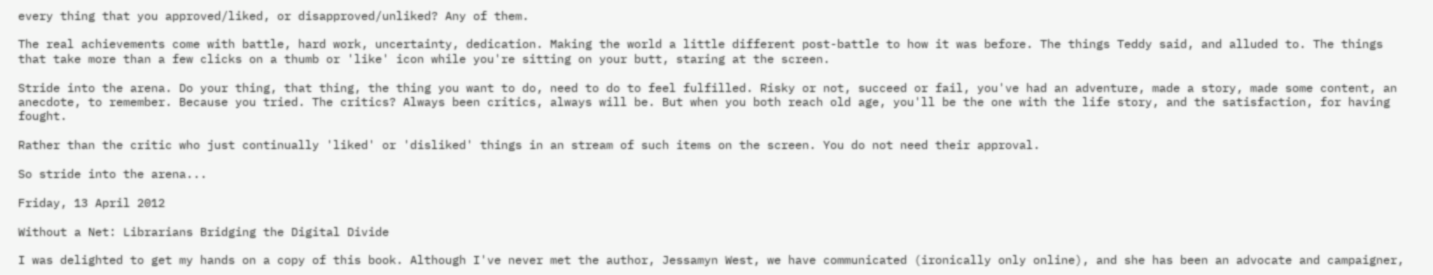every thing that you approved/liked, or disapproved/unliked? Any of them.

The real achievements come with battle, hard work, uncertainty, dedication. Making the world a little different post-battle to how it was before. The things Teddy said, and alluded to. The things that take more than a few clicks on a thumb or 'like' icon while you're sitting on your butt, staring at the screen.

Stride into the arena. Do your thing, that thing, the thing you want to do, need to do to feel fulfilled. Risky or not, succeed or fail, you've had an adventure, made a story, made some content, an anecdote, to remember. Because you tried. The critics? Always been critics, always will be. But when you both reach old age, you'll be the one with the life story, and the satisfaction, for having fought.

Rather than the critic who just continually 'liked' or 'disliked' things in an stream of such items on the screen. You do not need their approval.

So stride into the arena...

Friday, 13 April 2012

Without a Net: Librarians Bridging the Digital Divide

I was delighted to get my hands on a copy of this book. Although I've never met the author, Jessamyn West, we have communicated (ironically only online), and she has been an advocate and campaigner,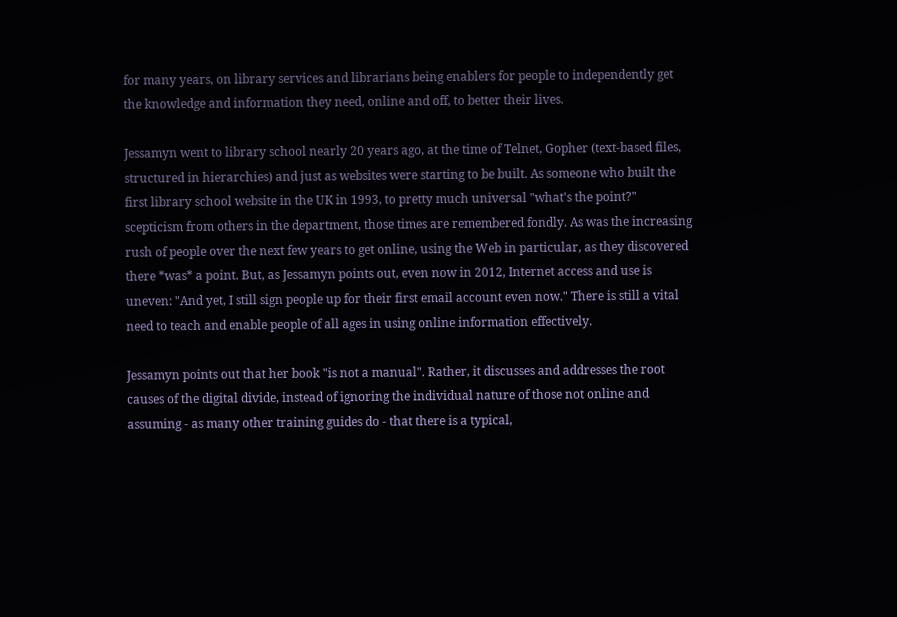for many years, on library services and librarians being enablers for people to independently get the knowledge and information they need, online and off, to better their lives.

Jessamyn went to library school nearly 20 years ago, at the time of Telnet, Gopher (text-based files, structured in hierarchies) and just as websites were starting to be built. As someone who built the first library school website in the UK in 1993, to pretty much universal "what's the point?" scepticism from others in the department, those times are remembered fondly. As was the increasing rush of people over the next few years to get online, using the Web in particular, as they discovered there *was* a point. But, as Jessamyn points out, even now in 2012, Internet access and use is uneven: "And yet, I still sign people up for their first email account even now." There is still a vital need to teach and enable people of all ages in using online information effectively.

Jessamyn points out that her book "is not a manual". Rather, it discusses and addresses the root causes of the digital divide, instead of ignoring the individual nature of those not online and assuming - as many other training guides do - that there is a typical,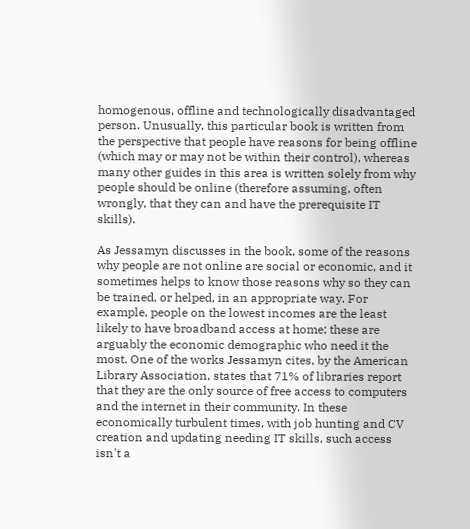homogenous, offline and technologically disadvantaged person. Unusually, this particular book is written from the perspective that people have reasons for being offline (which may or may not be within their control), whereas many other guides in this area is written solely from why people should be online (therefore assuming, often wrongly, that they can and have the prerequisite IT skills).

As Jessamyn discusses in the book, some of the reasons why people are not online are social or economic, and it sometimes helps to know those reasons why so they can be trained, or helped, in an appropriate way. For example, people on the lowest incomes are the least likely to have broadband access at home; these are arguably the economic demographic who need it the most. One of the works Jessamyn cites, by the American Library Association, states that 71% of libraries report that they are the only source of free access to computers and the internet in their community. In these economically turbulent times, with job hunting and CV creation and updating needing IT skills, such access isn't a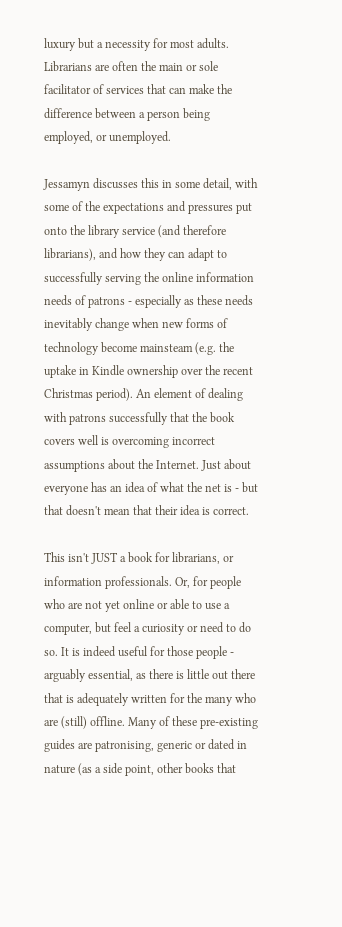luxury but a necessity for most adults. Librarians are often the main or sole facilitator of services that can make the difference between a person being employed, or unemployed.

Jessamyn discusses this in some detail, with some of the expectations and pressures put onto the library service (and therefore librarians), and how they can adapt to successfully serving the online information needs of patrons - especially as these needs inevitably change when new forms of technology become mainsteam (e.g. the uptake in Kindle ownership over the recent Christmas period). An element of dealing with patrons successfully that the book covers well is overcoming incorrect assumptions about the Internet. Just about everyone has an idea of what the net is - but that doesn't mean that their idea is correct.

This isn't JUST a book for librarians, or information professionals. Or, for people who are not yet online or able to use a computer, but feel a curiosity or need to do so. It is indeed useful for those people - arguably essential, as there is little out there that is adequately written for the many who are (still) offline. Many of these pre-existing guides are patronising, generic or dated in nature (as a side point, other books that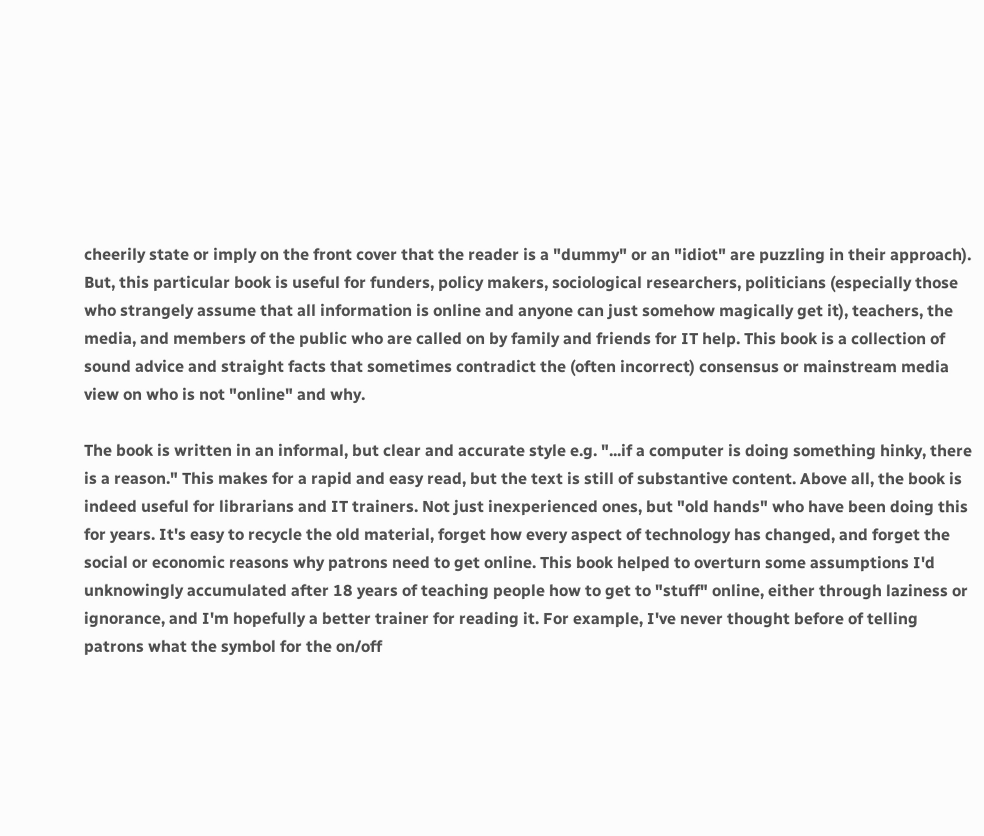cheerily state or imply on the front cover that the reader is a "dummy" or an "idiot" are puzzling in their approach). But, this particular book is useful for funders, policy makers, sociological researchers, politicians (especially those who strangely assume that all information is online and anyone can just somehow magically get it), teachers, the media, and members of the public who are called on by family and friends for IT help. This book is a collection of sound advice and straight facts that sometimes contradict the (often incorrect) consensus or mainstream media view on who is not "online" and why.

The book is written in an informal, but clear and accurate style e.g. "...if a computer is doing something hinky, there is a reason." This makes for a rapid and easy read, but the text is still of substantive content. Above all, the book is indeed useful for librarians and IT trainers. Not just inexperienced ones, but "old hands" who have been doing this for years. It's easy to recycle the old material, forget how every aspect of technology has changed, and forget the social or economic reasons why patrons need to get online. This book helped to overturn some assumptions I'd unknowingly accumulated after 18 years of teaching people how to get to "stuff" online, either through laziness or ignorance, and I'm hopefully a better trainer for reading it. For example, I've never thought before of telling patrons what the symbol for the on/off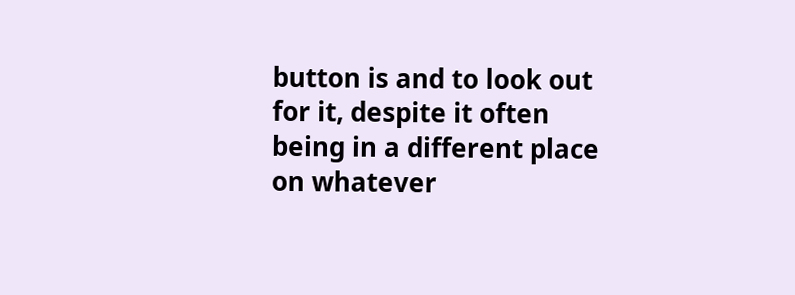button is and to look out for it, despite it often being in a different place on whatever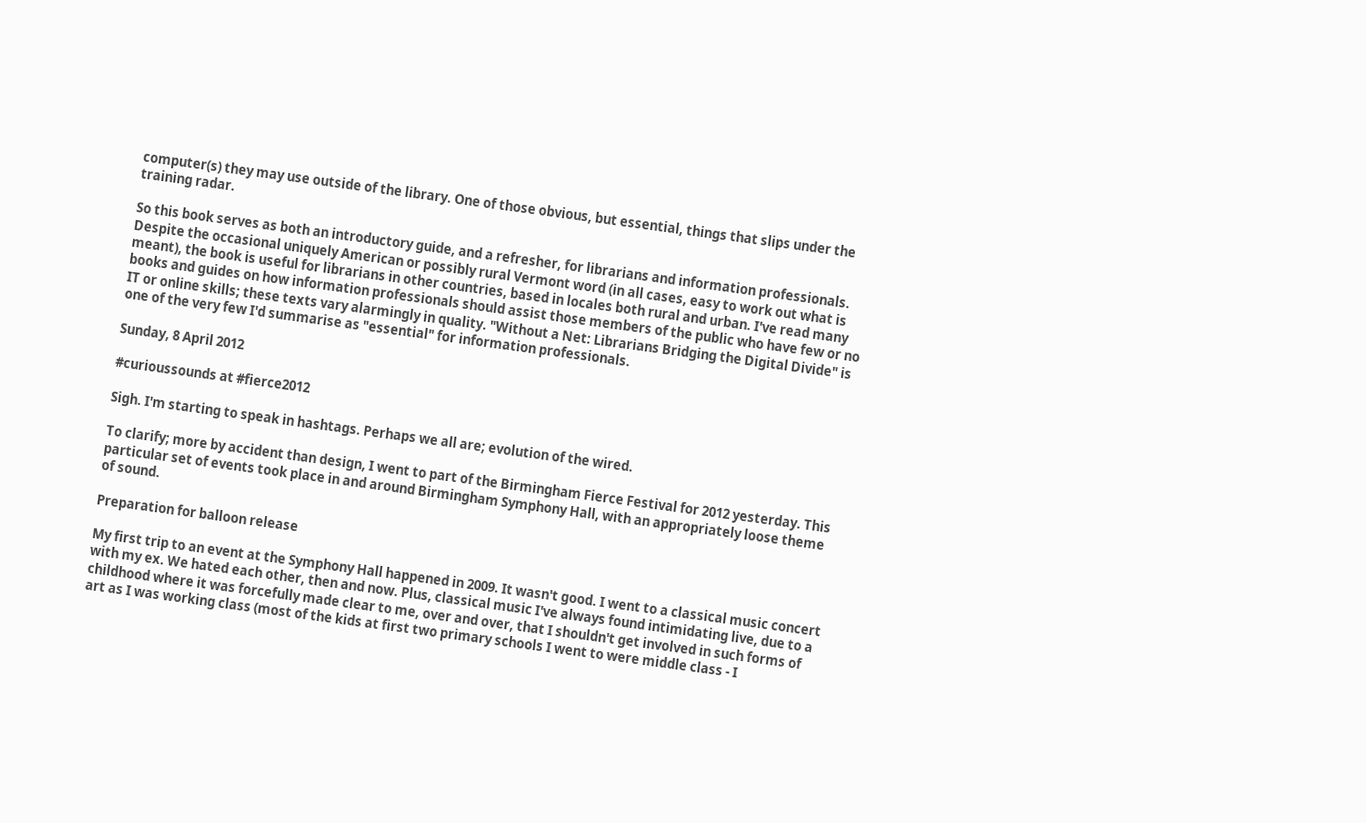computer(s) they may use outside of the library. One of those obvious, but essential, things that slips under the training radar.

So this book serves as both an introductory guide, and a refresher, for librarians and information professionals. Despite the occasional uniquely American or possibly rural Vermont word (in all cases, easy to work out what is meant), the book is useful for librarians in other countries, based in locales both rural and urban. I've read many books and guides on how information professionals should assist those members of the public who have few or no IT or online skills; these texts vary alarmingly in quality. "Without a Net: Librarians Bridging the Digital Divide" is one of the very few I'd summarise as "essential" for information professionals.

Sunday, 8 April 2012

#curioussounds at #fierce2012

Sigh. I'm starting to speak in hashtags. Perhaps we all are; evolution of the wired.

To clarify; more by accident than design, I went to part of the Birmingham Fierce Festival for 2012 yesterday. This particular set of events took place in and around Birmingham Symphony Hall, with an appropriately loose theme of sound.

Preparation for balloon release

My first trip to an event at the Symphony Hall happened in 2009. It wasn't good. I went to a classical music concert with my ex. We hated each other, then and now. Plus, classical music I've always found intimidating live, due to a childhood where it was forcefully made clear to me, over and over, that I shouldn't get involved in such forms of art as I was working class (most of the kids at first two primary schools I went to were middle class - I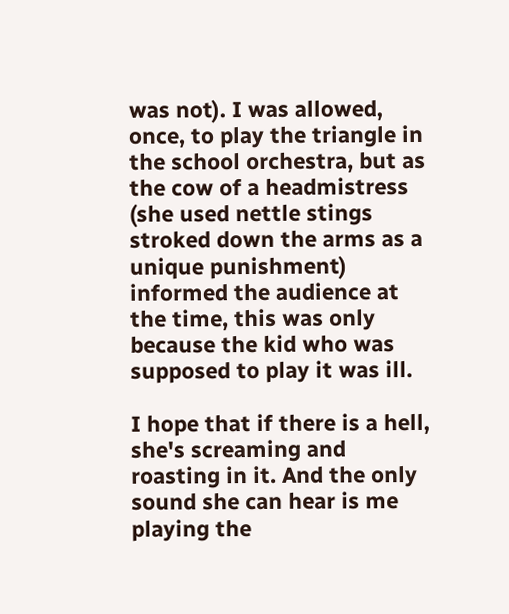was not). I was allowed, once, to play the triangle in the school orchestra, but as the cow of a headmistress (she used nettle stings stroked down the arms as a unique punishment) informed the audience at the time, this was only because the kid who was supposed to play it was ill.

I hope that if there is a hell, she's screaming and roasting in it. And the only sound she can hear is me playing the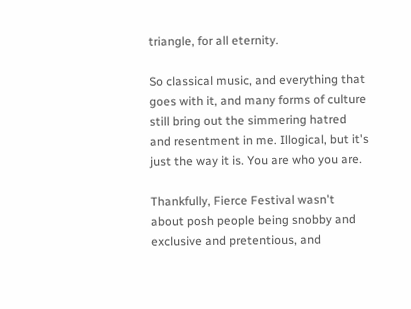triangle, for all eternity.

So classical music, and everything that goes with it, and many forms of culture still bring out the simmering hatred and resentment in me. Illogical, but it's just the way it is. You are who you are.

Thankfully, Fierce Festival wasn't about posh people being snobby and exclusive and pretentious, and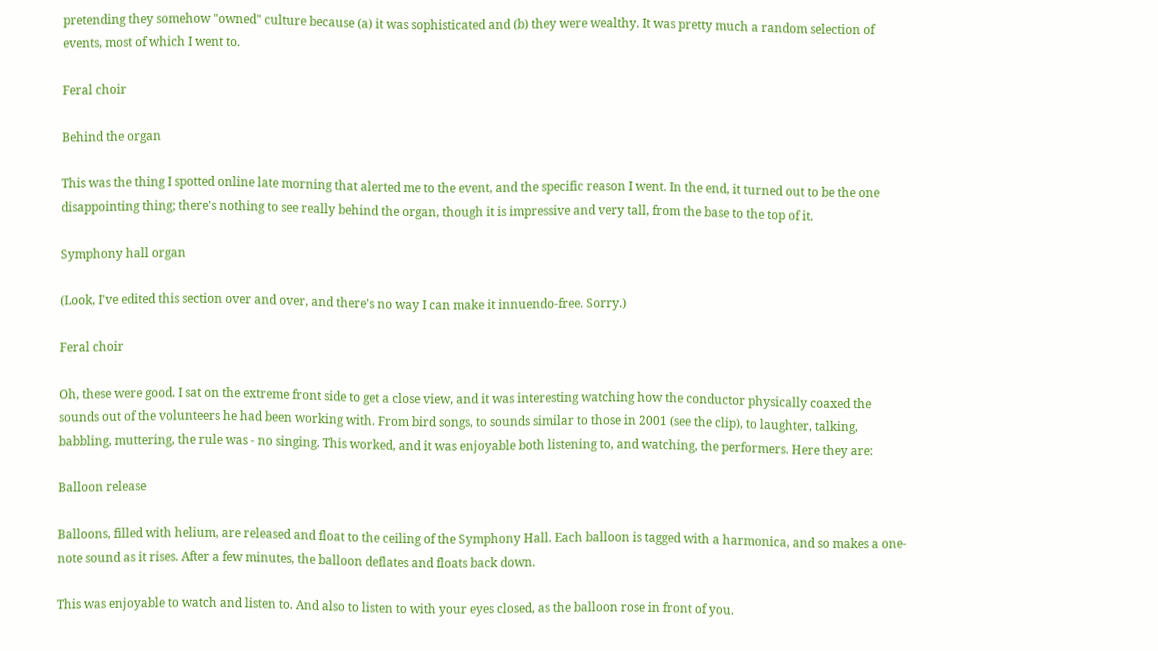pretending they somehow "owned" culture because (a) it was sophisticated and (b) they were wealthy. It was pretty much a random selection of events, most of which I went to.

Feral choir

Behind the organ

This was the thing I spotted online late morning that alerted me to the event, and the specific reason I went. In the end, it turned out to be the one disappointing thing; there's nothing to see really behind the organ, though it is impressive and very tall, from the base to the top of it.

Symphony hall organ

(Look, I've edited this section over and over, and there's no way I can make it innuendo-free. Sorry.)

Feral choir

Oh, these were good. I sat on the extreme front side to get a close view, and it was interesting watching how the conductor physically coaxed the sounds out of the volunteers he had been working with. From bird songs, to sounds similar to those in 2001 (see the clip), to laughter, talking, babbling, muttering, the rule was - no singing. This worked, and it was enjoyable both listening to, and watching, the performers. Here they are:

Balloon release

Balloons, filled with helium, are released and float to the ceiling of the Symphony Hall. Each balloon is tagged with a harmonica, and so makes a one-note sound as it rises. After a few minutes, the balloon deflates and floats back down.

This was enjoyable to watch and listen to. And also to listen to with your eyes closed, as the balloon rose in front of you.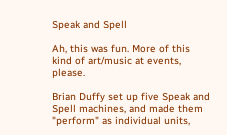Speak and Spell

Ah, this was fun. More of this kind of art/music at events, please.

Brian Duffy set up five Speak and Spell machines, and made them "perform" as individual units,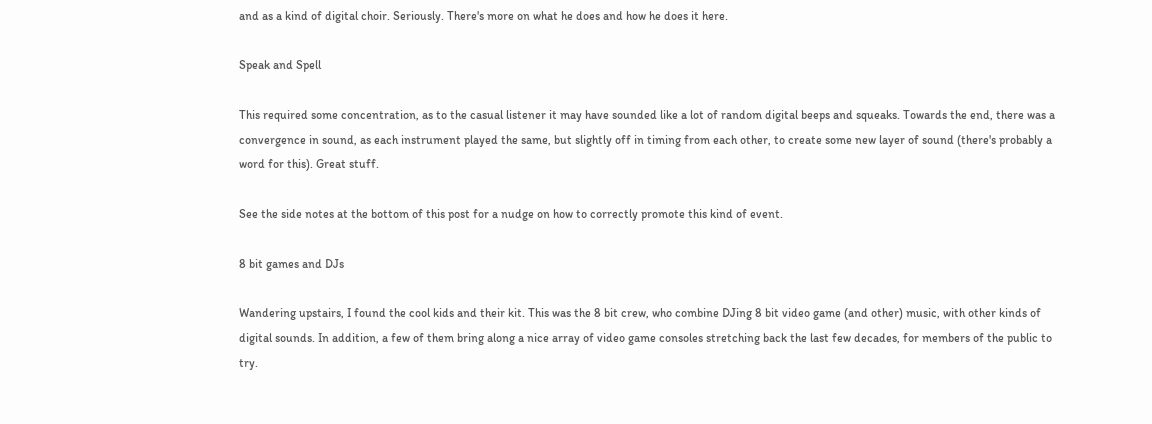and as a kind of digital choir. Seriously. There's more on what he does and how he does it here.

Speak and Spell

This required some concentration, as to the casual listener it may have sounded like a lot of random digital beeps and squeaks. Towards the end, there was a convergence in sound, as each instrument played the same, but slightly off in timing from each other, to create some new layer of sound (there's probably a word for this). Great stuff.

See the side notes at the bottom of this post for a nudge on how to correctly promote this kind of event.

8 bit games and DJs

Wandering upstairs, I found the cool kids and their kit. This was the 8 bit crew, who combine DJing 8 bit video game (and other) music, with other kinds of digital sounds. In addition, a few of them bring along a nice array of video game consoles stretching back the last few decades, for members of the public to try.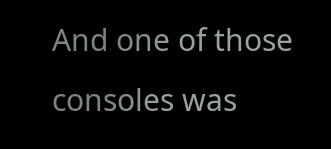And one of those consoles was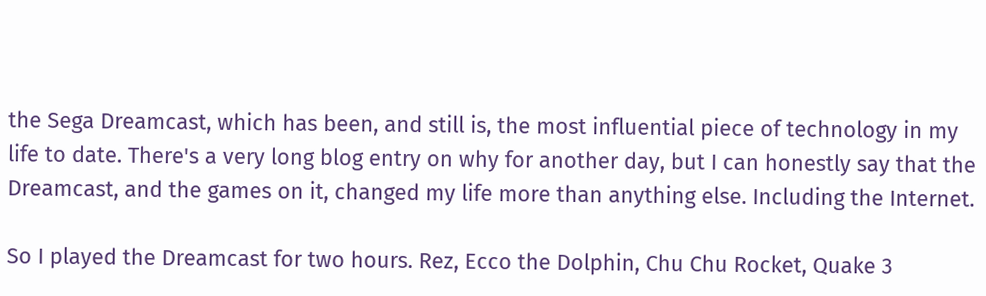the Sega Dreamcast, which has been, and still is, the most influential piece of technology in my life to date. There's a very long blog entry on why for another day, but I can honestly say that the Dreamcast, and the games on it, changed my life more than anything else. Including the Internet.

So I played the Dreamcast for two hours. Rez, Ecco the Dolphin, Chu Chu Rocket, Quake 3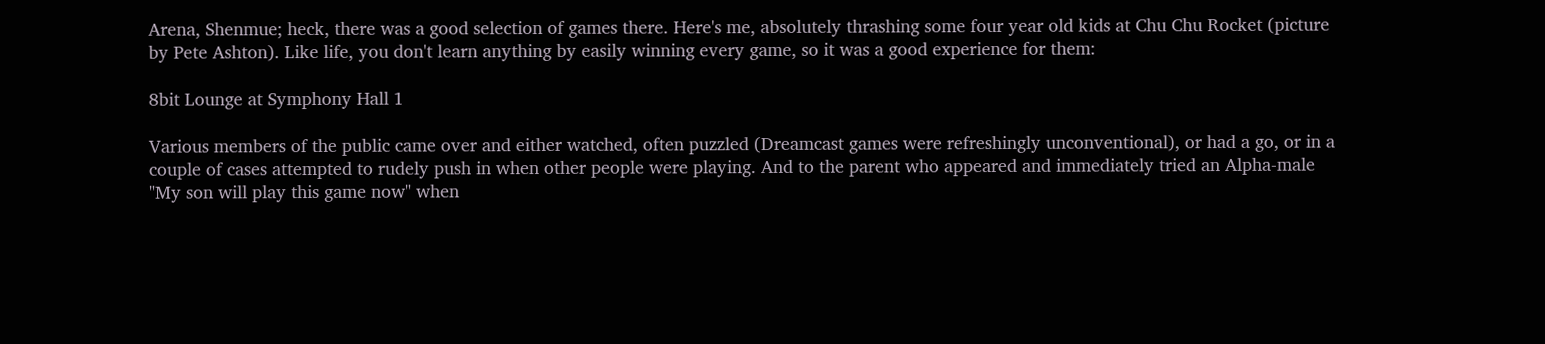Arena, Shenmue; heck, there was a good selection of games there. Here's me, absolutely thrashing some four year old kids at Chu Chu Rocket (picture by Pete Ashton). Like life, you don't learn anything by easily winning every game, so it was a good experience for them:

8bit Lounge at Symphony Hall 1

Various members of the public came over and either watched, often puzzled (Dreamcast games were refreshingly unconventional), or had a go, or in a couple of cases attempted to rudely push in when other people were playing. And to the parent who appeared and immediately tried an Alpha-male "My son will play this game now" when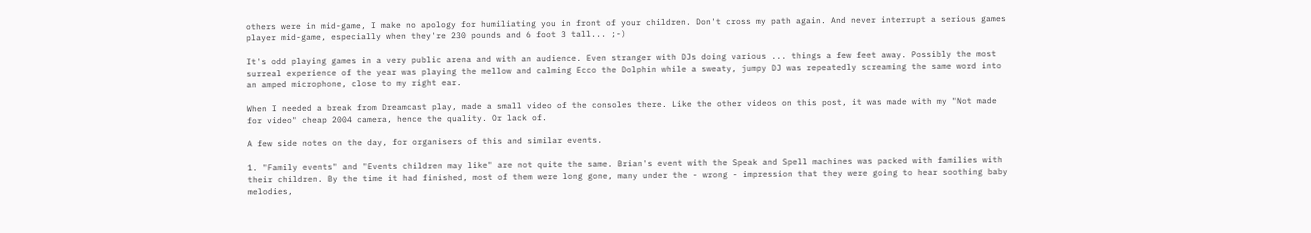others were in mid-game, I make no apology for humiliating you in front of your children. Don't cross my path again. And never interrupt a serious games player mid-game, especially when they're 230 pounds and 6 foot 3 tall... ;-)

It's odd playing games in a very public arena and with an audience. Even stranger with DJs doing various ... things a few feet away. Possibly the most surreal experience of the year was playing the mellow and calming Ecco the Dolphin while a sweaty, jumpy DJ was repeatedly screaming the same word into an amped microphone, close to my right ear.

When I needed a break from Dreamcast play, made a small video of the consoles there. Like the other videos on this post, it was made with my "Not made for video" cheap 2004 camera, hence the quality. Or lack of.

A few side notes on the day, for organisers of this and similar events.

1. "Family events" and "Events children may like" are not quite the same. Brian's event with the Speak and Spell machines was packed with families with their children. By the time it had finished, most of them were long gone, many under the - wrong - impression that they were going to hear soothing baby melodies,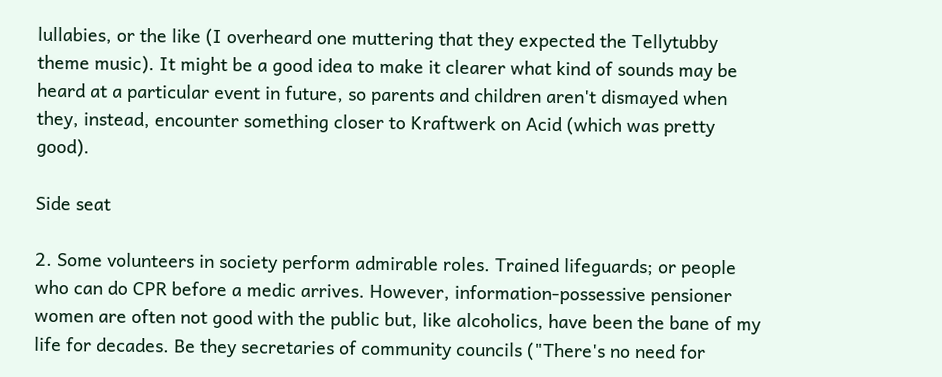lullabies, or the like (I overheard one muttering that they expected the Tellytubby theme music). It might be a good idea to make it clearer what kind of sounds may be heard at a particular event in future, so parents and children aren't dismayed when they, instead, encounter something closer to Kraftwerk on Acid (which was pretty good).

Side seat

2. Some volunteers in society perform admirable roles. Trained lifeguards; or people who can do CPR before a medic arrives. However, information-possessive pensioner women are often not good with the public but, like alcoholics, have been the bane of my life for decades. Be they secretaries of community councils ("There's no need for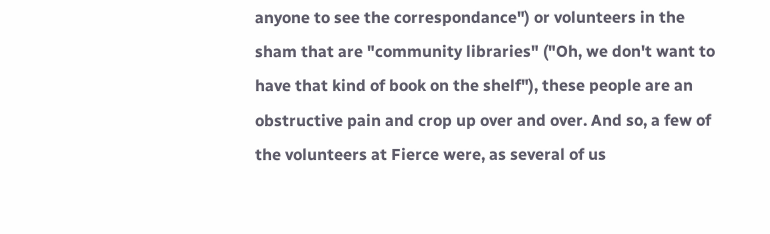anyone to see the correspondance") or volunteers in the sham that are "community libraries" ("Oh, we don't want to have that kind of book on the shelf"), these people are an obstructive pain and crop up over and over. And so, a few of the volunteers at Fierce were, as several of us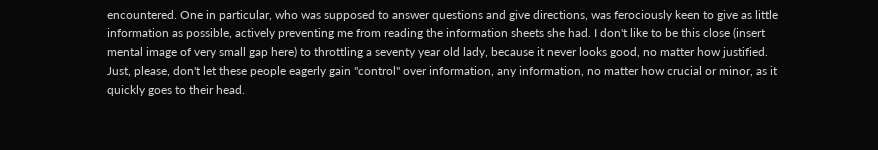encountered. One in particular, who was supposed to answer questions and give directions, was ferociously keen to give as little information as possible, actively preventing me from reading the information sheets she had. I don't like to be this close (insert mental image of very small gap here) to throttling a seventy year old lady, because it never looks good, no matter how justified. Just, please, don't let these people eagerly gain "control" over information, any information, no matter how crucial or minor, as it quickly goes to their head.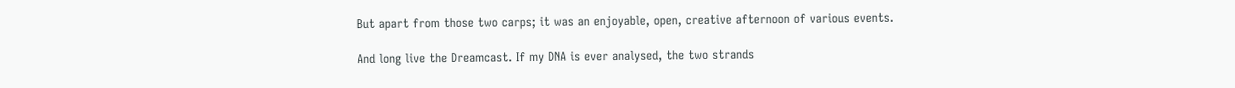But apart from those two carps; it was an enjoyable, open, creative afternoon of various events.

And long live the Dreamcast. If my DNA is ever analysed, the two strands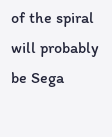of the spiral will probably be Sega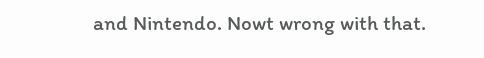and Nintendo. Nowt wrong with that.